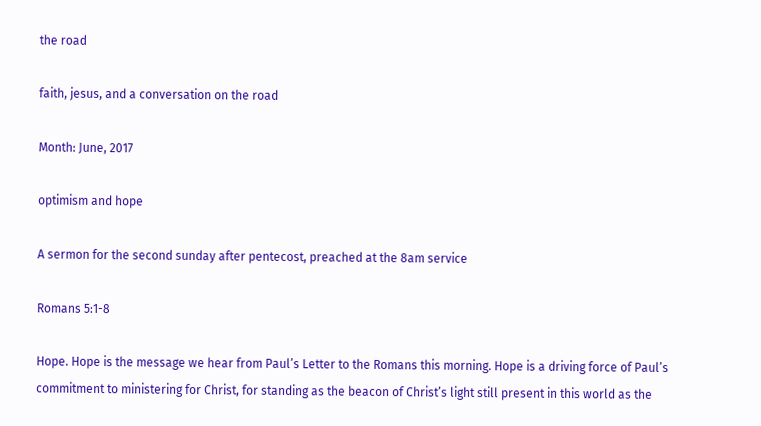the road

faith, jesus, and a conversation on the road

Month: June, 2017

optimism and hope

A sermon for the second sunday after pentecost, preached at the 8am service

Romans 5:1-8

Hope. Hope is the message we hear from Paul’s Letter to the Romans this morning. Hope is a driving force of Paul’s commitment to ministering for Christ, for standing as the beacon of Christ’s light still present in this world as the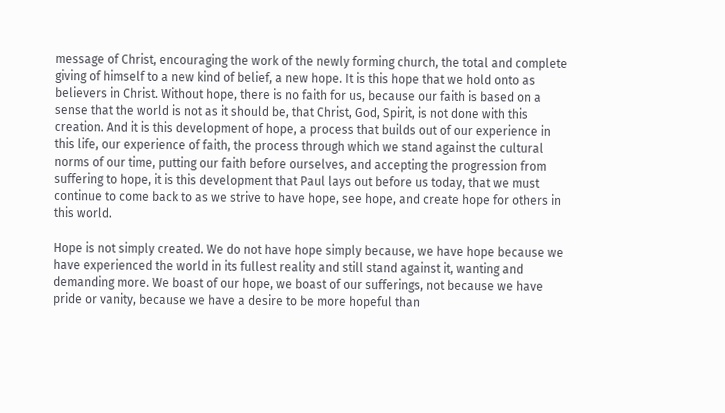message of Christ, encouraging the work of the newly forming church, the total and complete giving of himself to a new kind of belief, a new hope. It is this hope that we hold onto as believers in Christ. Without hope, there is no faith for us, because our faith is based on a sense that the world is not as it should be, that Christ, God, Spirit, is not done with this creation. And it is this development of hope, a process that builds out of our experience in this life, our experience of faith, the process through which we stand against the cultural norms of our time, putting our faith before ourselves, and accepting the progression from suffering to hope, it is this development that Paul lays out before us today, that we must continue to come back to as we strive to have hope, see hope, and create hope for others in this world.

Hope is not simply created. We do not have hope simply because, we have hope because we have experienced the world in its fullest reality and still stand against it, wanting and demanding more. We boast of our hope, we boast of our sufferings, not because we have pride or vanity, because we have a desire to be more hopeful than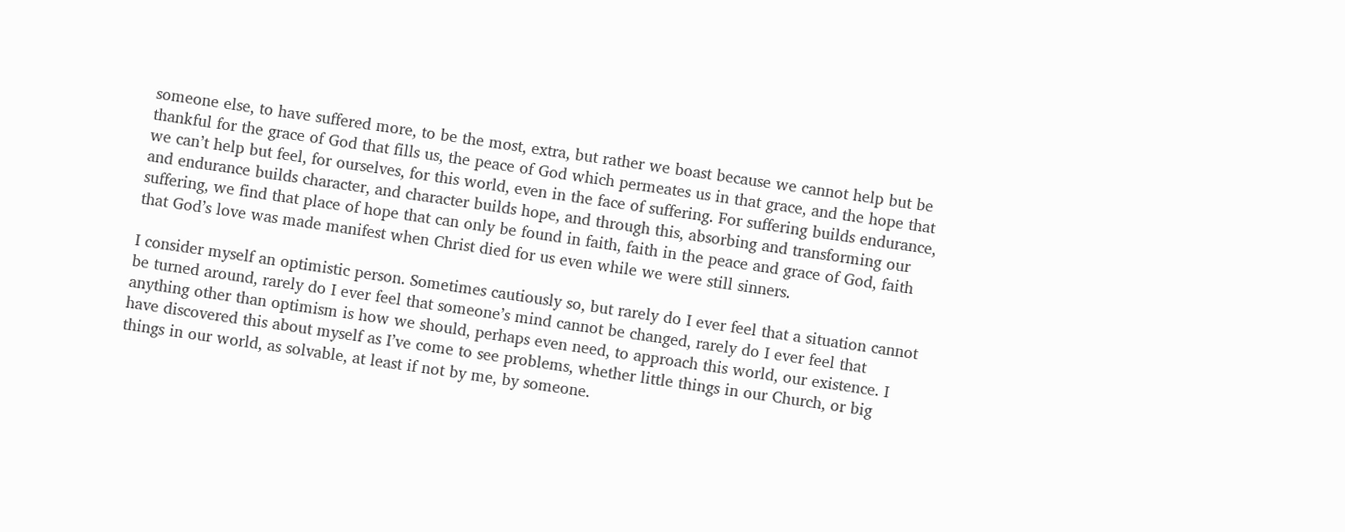someone else, to have suffered more, to be the most, extra, but rather we boast because we cannot help but be thankful for the grace of God that fills us, the peace of God which permeates us in that grace, and the hope that we can’t help but feel, for ourselves, for this world, even in the face of suffering. For suffering builds endurance, and endurance builds character, and character builds hope, and through this, absorbing and transforming our suffering, we find that place of hope that can only be found in faith, faith in the peace and grace of God, faith that God’s love was made manifest when Christ died for us even while we were still sinners.

I consider myself an optimistic person. Sometimes cautiously so, but rarely do I ever feel that a situation cannot be turned around, rarely do I ever feel that someone’s mind cannot be changed, rarely do I ever feel that anything other than optimism is how we should, perhaps even need, to approach this world, our existence. I have discovered this about myself as I’ve come to see problems, whether little things in our Church, or big things in our world, as solvable, at least if not by me, by someone.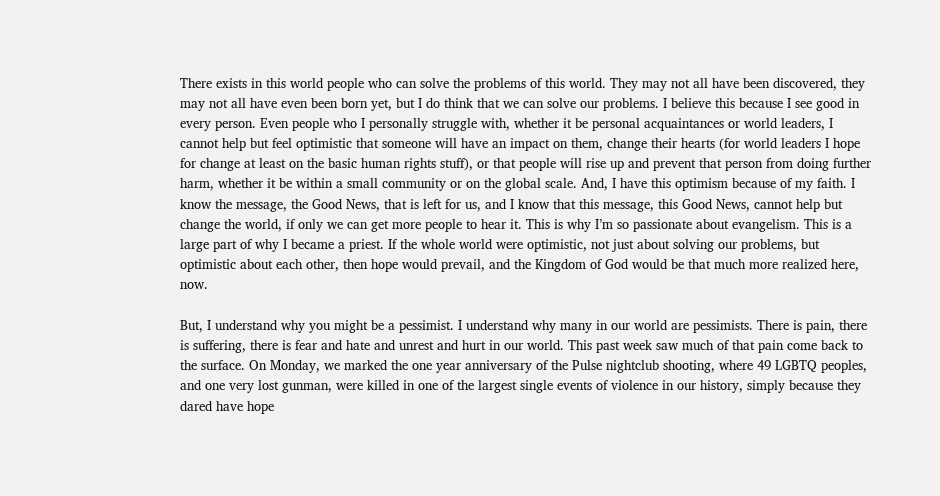There exists in this world people who can solve the problems of this world. They may not all have been discovered, they may not all have even been born yet, but I do think that we can solve our problems. I believe this because I see good in every person. Even people who I personally struggle with, whether it be personal acquaintances or world leaders, I cannot help but feel optimistic that someone will have an impact on them, change their hearts (for world leaders I hope for change at least on the basic human rights stuff), or that people will rise up and prevent that person from doing further harm, whether it be within a small community or on the global scale. And, I have this optimism because of my faith. I know the message, the Good News, that is left for us, and I know that this message, this Good News, cannot help but change the world, if only we can get more people to hear it. This is why I’m so passionate about evangelism. This is a large part of why I became a priest. If the whole world were optimistic, not just about solving our problems, but optimistic about each other, then hope would prevail, and the Kingdom of God would be that much more realized here, now.

But, I understand why you might be a pessimist. I understand why many in our world are pessimists. There is pain, there is suffering, there is fear and hate and unrest and hurt in our world. This past week saw much of that pain come back to the surface. On Monday, we marked the one year anniversary of the Pulse nightclub shooting, where 49 LGBTQ peoples, and one very lost gunman, were killed in one of the largest single events of violence in our history, simply because they dared have hope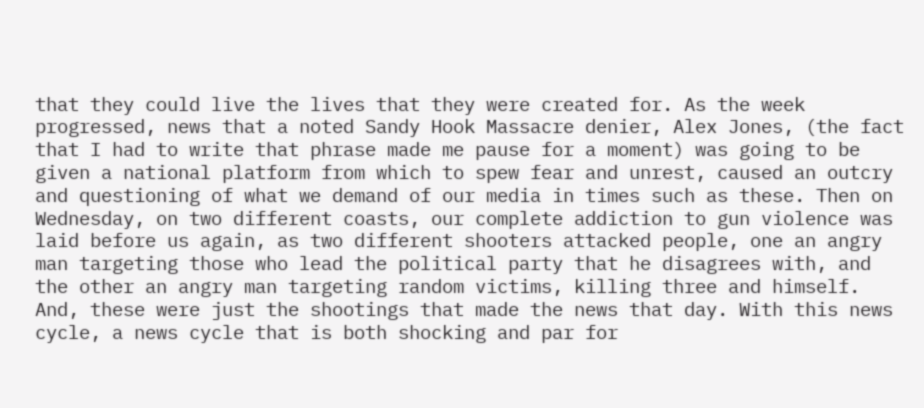that they could live the lives that they were created for. As the week progressed, news that a noted Sandy Hook Massacre denier, Alex Jones, (the fact that I had to write that phrase made me pause for a moment) was going to be given a national platform from which to spew fear and unrest, caused an outcry and questioning of what we demand of our media in times such as these. Then on Wednesday, on two different coasts, our complete addiction to gun violence was laid before us again, as two different shooters attacked people, one an angry man targeting those who lead the political party that he disagrees with, and the other an angry man targeting random victims, killing three and himself. And, these were just the shootings that made the news that day. With this news cycle, a news cycle that is both shocking and par for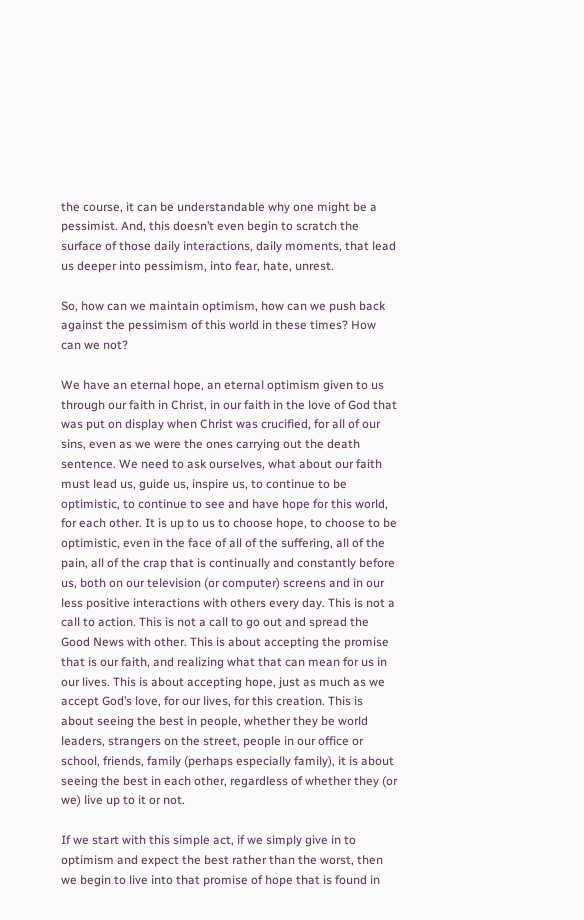the course, it can be understandable why one might be a pessimist. And, this doesn’t even begin to scratch the surface of those daily interactions, daily moments, that lead us deeper into pessimism, into fear, hate, unrest.

So, how can we maintain optimism, how can we push back against the pessimism of this world in these times? How can we not?

We have an eternal hope, an eternal optimism given to us through our faith in Christ, in our faith in the love of God that was put on display when Christ was crucified, for all of our sins, even as we were the ones carrying out the death sentence. We need to ask ourselves, what about our faith must lead us, guide us, inspire us, to continue to be optimistic, to continue to see and have hope for this world, for each other. It is up to us to choose hope, to choose to be optimistic, even in the face of all of the suffering, all of the pain, all of the crap that is continually and constantly before us, both on our television (or computer) screens and in our less positive interactions with others every day. This is not a call to action. This is not a call to go out and spread the Good News with other. This is about accepting the promise that is our faith, and realizing what that can mean for us in our lives. This is about accepting hope, just as much as we accept God’s love, for our lives, for this creation. This is about seeing the best in people, whether they be world leaders, strangers on the street, people in our office or school, friends, family (perhaps especially family), it is about seeing the best in each other, regardless of whether they (or we) live up to it or not.

If we start with this simple act, if we simply give in to optimism and expect the best rather than the worst, then we begin to live into that promise of hope that is found in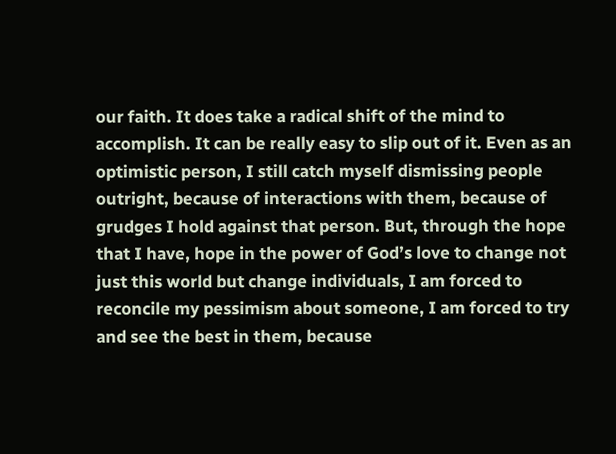our faith. It does take a radical shift of the mind to accomplish. It can be really easy to slip out of it. Even as an optimistic person, I still catch myself dismissing people outright, because of interactions with them, because of grudges I hold against that person. But, through the hope that I have, hope in the power of God’s love to change not just this world but change individuals, I am forced to reconcile my pessimism about someone, I am forced to try and see the best in them, because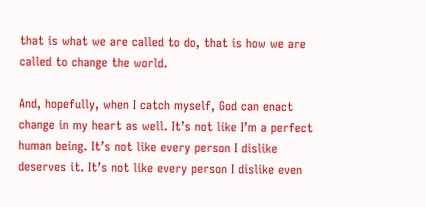that is what we are called to do, that is how we are called to change the world.

And, hopefully, when I catch myself, God can enact change in my heart as well. It’s not like I’m a perfect human being. It’s not like every person I dislike deserves it. It’s not like every person I dislike even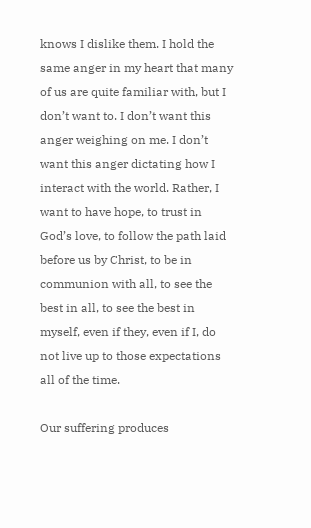knows I dislike them. I hold the same anger in my heart that many of us are quite familiar with, but I don’t want to. I don’t want this anger weighing on me. I don’t want this anger dictating how I interact with the world. Rather, I want to have hope, to trust in God’s love, to follow the path laid before us by Christ, to be in communion with all, to see the best in all, to see the best in myself, even if they, even if I, do not live up to those expectations all of the time.

Our suffering produces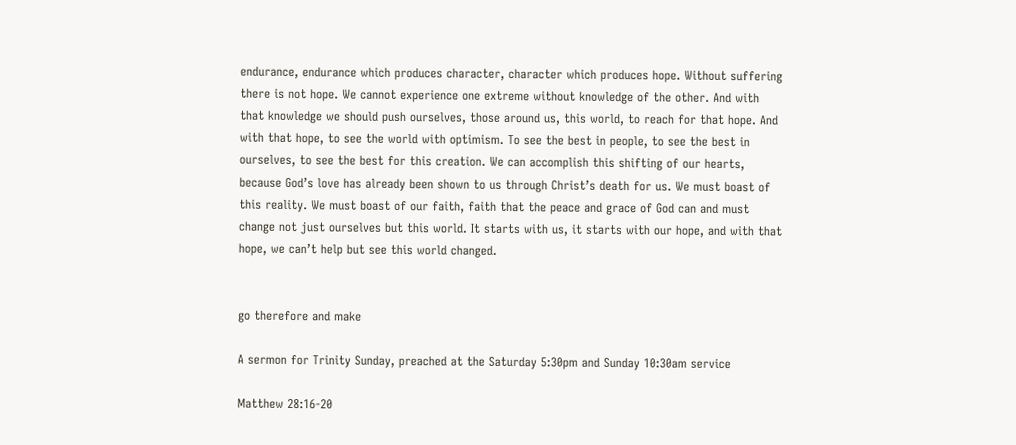endurance, endurance which produces character, character which produces hope. Without suffering there is not hope. We cannot experience one extreme without knowledge of the other. And with that knowledge we should push ourselves, those around us, this world, to reach for that hope. And with that hope, to see the world with optimism. To see the best in people, to see the best in ourselves, to see the best for this creation. We can accomplish this shifting of our hearts, because God’s love has already been shown to us through Christ’s death for us. We must boast of this reality. We must boast of our faith, faith that the peace and grace of God can and must change not just ourselves but this world. It starts with us, it starts with our hope, and with that hope, we can’t help but see this world changed.


go therefore and make

A sermon for Trinity Sunday, preached at the Saturday 5:30pm and Sunday 10:30am service

Matthew 28:16-20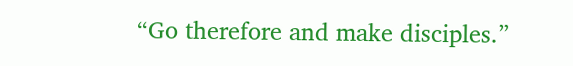“Go therefore and make disciples.”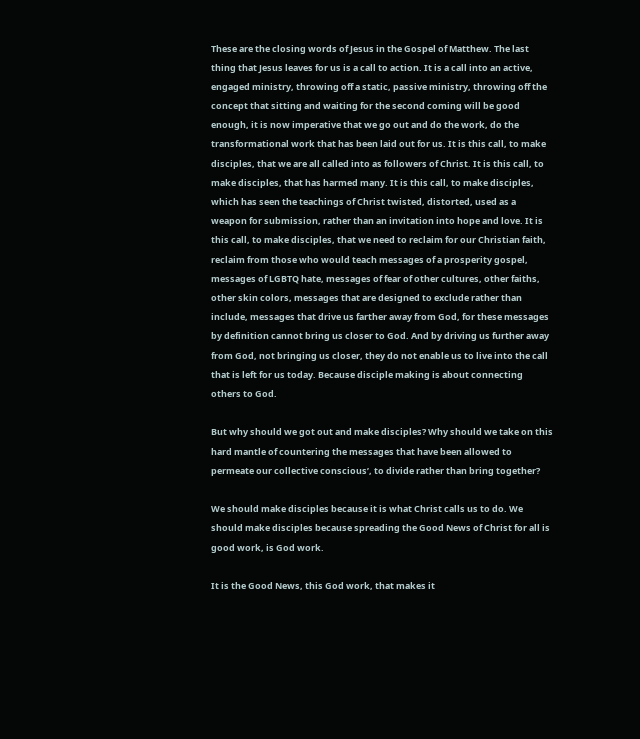These are the closing words of Jesus in the Gospel of Matthew. The last thing that Jesus leaves for us is a call to action. It is a call into an active, engaged ministry, throwing off a static, passive ministry, throwing off the concept that sitting and waiting for the second coming will be good enough, it is now imperative that we go out and do the work, do the transformational work that has been laid out for us. It is this call, to make disciples, that we are all called into as followers of Christ. It is this call, to make disciples, that has harmed many. It is this call, to make disciples, which has seen the teachings of Christ twisted, distorted, used as a weapon for submission, rather than an invitation into hope and love. It is this call, to make disciples, that we need to reclaim for our Christian faith, reclaim from those who would teach messages of a prosperity gospel, messages of LGBTQ hate, messages of fear of other cultures, other faiths, other skin colors, messages that are designed to exclude rather than include, messages that drive us farther away from God, for these messages by definition cannot bring us closer to God. And by driving us further away from God, not bringing us closer, they do not enable us to live into the call that is left for us today. Because disciple making is about connecting others to God.

But why should we got out and make disciples? Why should we take on this hard mantle of countering the messages that have been allowed to permeate our collective conscious’, to divide rather than bring together?

We should make disciples because it is what Christ calls us to do. We should make disciples because spreading the Good News of Christ for all is good work, is God work.

It is the Good News, this God work, that makes it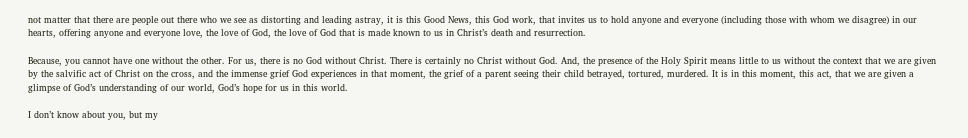not matter that there are people out there who we see as distorting and leading astray, it is this Good News, this God work, that invites us to hold anyone and everyone (including those with whom we disagree) in our hearts, offering anyone and everyone love, the love of God, the love of God that is made known to us in Christ’s death and resurrection.

Because, you cannot have one without the other. For us, there is no God without Christ. There is certainly no Christ without God. And, the presence of the Holy Spirit means little to us without the context that we are given by the salvific act of Christ on the cross, and the immense grief God experiences in that moment, the grief of a parent seeing their child betrayed, tortured, murdered. It is in this moment, this act, that we are given a glimpse of God’s understanding of our world, God’s hope for us in this world.

I don’t know about you, but my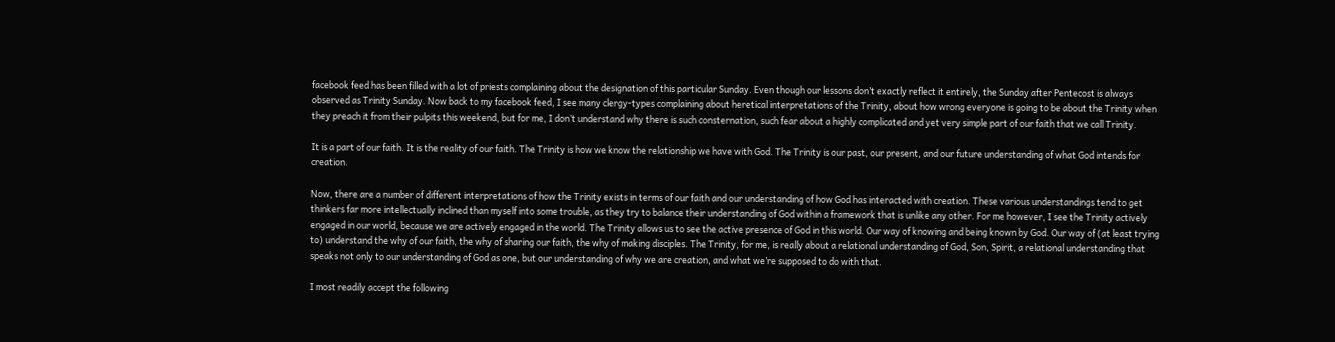facebook feed has been filled with a lot of priests complaining about the designation of this particular Sunday. Even though our lessons don’t exactly reflect it entirely, the Sunday after Pentecost is always observed as Trinity Sunday. Now back to my facebook feed, I see many clergy-types complaining about heretical interpretations of the Trinity, about how wrong everyone is going to be about the Trinity when they preach it from their pulpits this weekend, but for me, I don’t understand why there is such consternation, such fear about a highly complicated and yet very simple part of our faith that we call Trinity.

It is a part of our faith. It is the reality of our faith. The Trinity is how we know the relationship we have with God. The Trinity is our past, our present, and our future understanding of what God intends for creation.

Now, there are a number of different interpretations of how the Trinity exists in terms of our faith and our understanding of how God has interacted with creation. These various understandings tend to get thinkers far more intellectually inclined than myself into some trouble, as they try to balance their understanding of God within a framework that is unlike any other. For me however, I see the Trinity actively engaged in our world, because we are actively engaged in the world. The Trinity allows us to see the active presence of God in this world. Our way of knowing and being known by God. Our way of (at least trying to) understand the why of our faith, the why of sharing our faith, the why of making disciples. The Trinity, for me, is really about a relational understanding of God, Son, Spirit, a relational understanding that speaks not only to our understanding of God as one, but our understanding of why we are creation, and what we’re supposed to do with that.

I most readily accept the following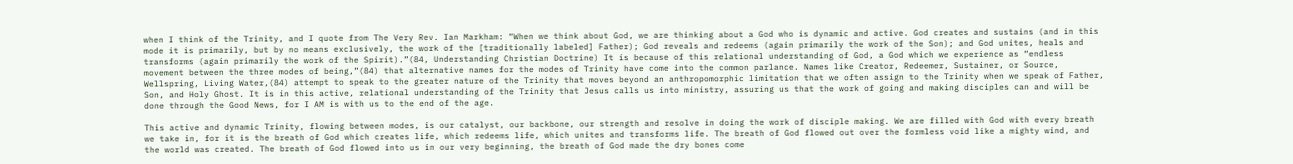when I think of the Trinity, and I quote from The Very Rev. Ian Markham: “When we think about God, we are thinking about a God who is dynamic and active. God creates and sustains (and in this mode it is primarily, but by no means exclusively, the work of the [traditionally labeled] Father); God reveals and redeems (again primarily the work of the Son); and God unites, heals and transforms (again primarily the work of the Spirit).”(84, Understanding Christian Doctrine) It is because of this relational understanding of God, a God which we experience as “endless movement between the three modes of being,”(84) that alternative names for the modes of Trinity have come into the common parlance. Names like Creator, Redeemer, Sustainer, or Source, Wellspring, Living Water,(84) attempt to speak to the greater nature of the Trinity that moves beyond an anthropomorphic limitation that we often assign to the Trinity when we speak of Father, Son, and Holy Ghost. It is in this active, relational understanding of the Trinity that Jesus calls us into ministry, assuring us that the work of going and making disciples can and will be done through the Good News, for I AM is with us to the end of the age.

This active and dynamic Trinity, flowing between modes, is our catalyst, our backbone, our strength and resolve in doing the work of disciple making. We are filled with God with every breath we take in, for it is the breath of God which creates life, which redeems life, which unites and transforms life. The breath of God flowed out over the formless void like a mighty wind, and the world was created. The breath of God flowed into us in our very beginning, the breath of God made the dry bones come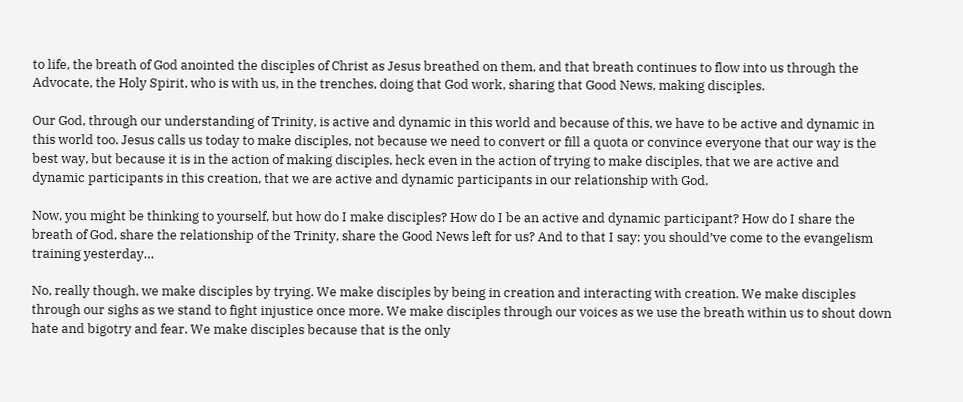to life, the breath of God anointed the disciples of Christ as Jesus breathed on them, and that breath continues to flow into us through the Advocate, the Holy Spirit, who is with us, in the trenches, doing that God work, sharing that Good News, making disciples.

Our God, through our understanding of Trinity, is active and dynamic in this world and because of this, we have to be active and dynamic in this world too. Jesus calls us today to make disciples, not because we need to convert or fill a quota or convince everyone that our way is the best way, but because it is in the action of making disciples, heck even in the action of trying to make disciples, that we are active and dynamic participants in this creation, that we are active and dynamic participants in our relationship with God.

Now, you might be thinking to yourself, but how do I make disciples? How do I be an active and dynamic participant? How do I share the breath of God, share the relationship of the Trinity, share the Good News left for us? And to that I say: you should’ve come to the evangelism training yesterday…

No, really though, we make disciples by trying. We make disciples by being in creation and interacting with creation. We make disciples through our sighs as we stand to fight injustice once more. We make disciples through our voices as we use the breath within us to shout down hate and bigotry and fear. We make disciples because that is the only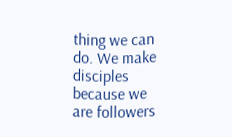thing we can do. We make disciples because we are followers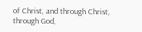of Christ, and through Christ, through God,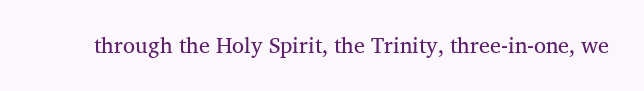through the Holy Spirit, the Trinity, three-in-one, we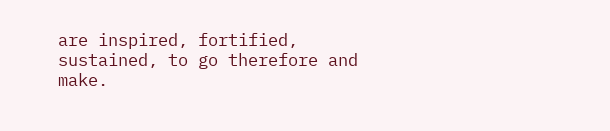are inspired, fortified, sustained, to go therefore and make.